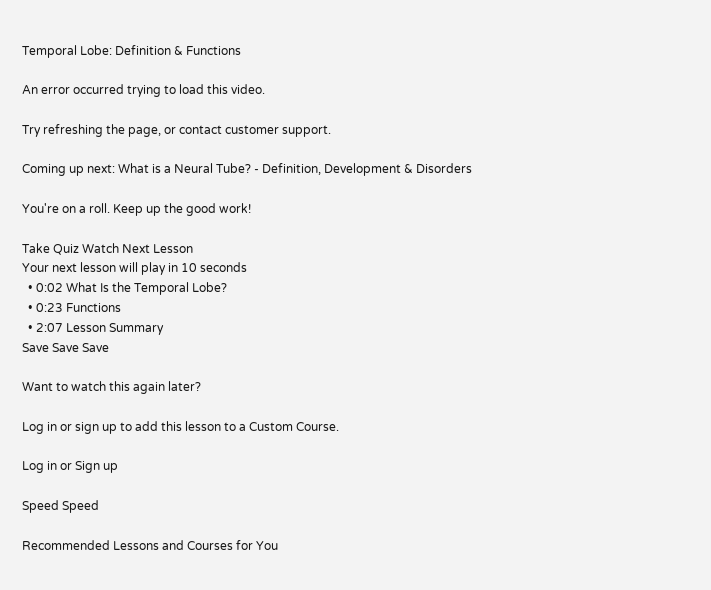Temporal Lobe: Definition & Functions

An error occurred trying to load this video.

Try refreshing the page, or contact customer support.

Coming up next: What is a Neural Tube? - Definition, Development & Disorders

You're on a roll. Keep up the good work!

Take Quiz Watch Next Lesson
Your next lesson will play in 10 seconds
  • 0:02 What Is the Temporal Lobe?
  • 0:23 Functions
  • 2:07 Lesson Summary
Save Save Save

Want to watch this again later?

Log in or sign up to add this lesson to a Custom Course.

Log in or Sign up

Speed Speed

Recommended Lessons and Courses for You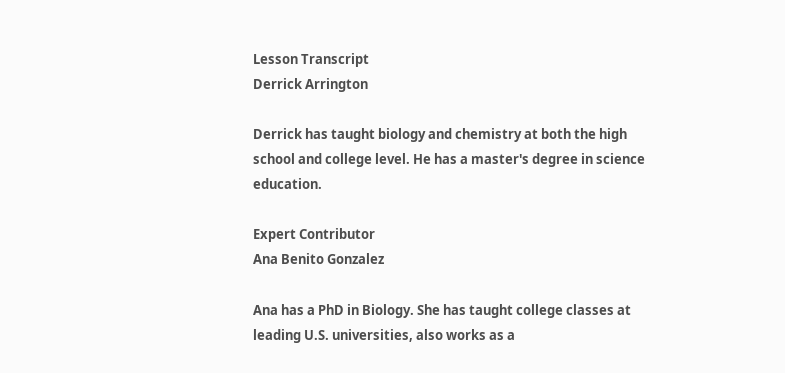Lesson Transcript
Derrick Arrington

Derrick has taught biology and chemistry at both the high school and college level. He has a master's degree in science education.

Expert Contributor
Ana Benito Gonzalez

Ana has a PhD in Biology. She has taught college classes at leading U.S. universities, also works as a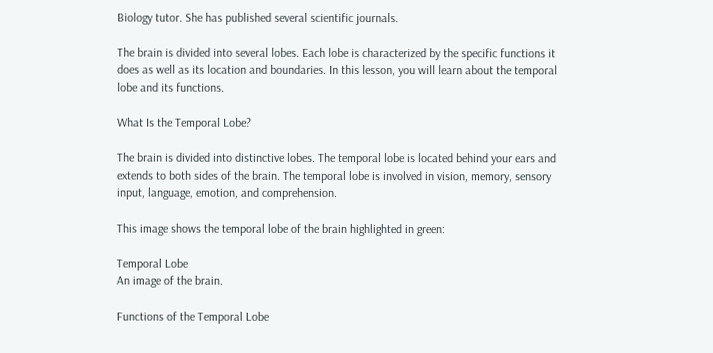Biology tutor. She has published several scientific journals.

The brain is divided into several lobes. Each lobe is characterized by the specific functions it does as well as its location and boundaries. In this lesson, you will learn about the temporal lobe and its functions.

What Is the Temporal Lobe?

The brain is divided into distinctive lobes. The temporal lobe is located behind your ears and extends to both sides of the brain. The temporal lobe is involved in vision, memory, sensory input, language, emotion, and comprehension.

This image shows the temporal lobe of the brain highlighted in green:

Temporal Lobe
An image of the brain.

Functions of the Temporal Lobe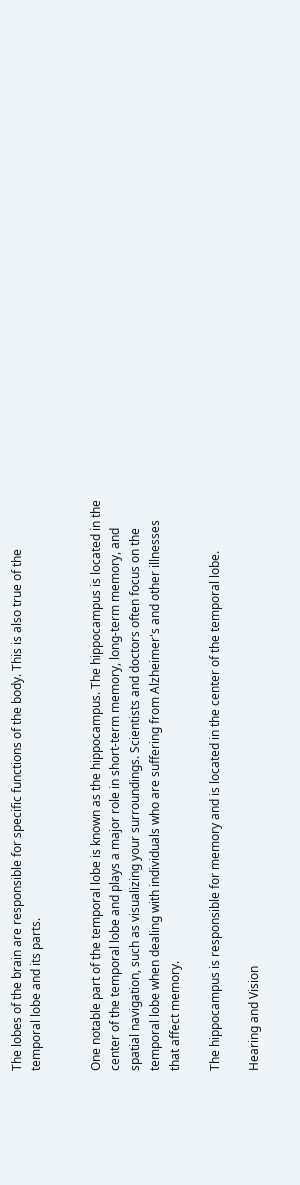The lobes of the brain are responsible for specific functions of the body. This is also true of the temporal lobe and its parts.


One notable part of the temporal lobe is known as the hippocampus. The hippocampus is located in the center of the temporal lobe and plays a major role in short-term memory, long-term memory, and spatial navigation, such as visualizing your surroundings. Scientists and doctors often focus on the temporal lobe when dealing with individuals who are suffering from Alzheimer's and other illnesses that affect memory.

The hippocampus is responsible for memory and is located in the center of the temporal lobe.

Hearing and Vision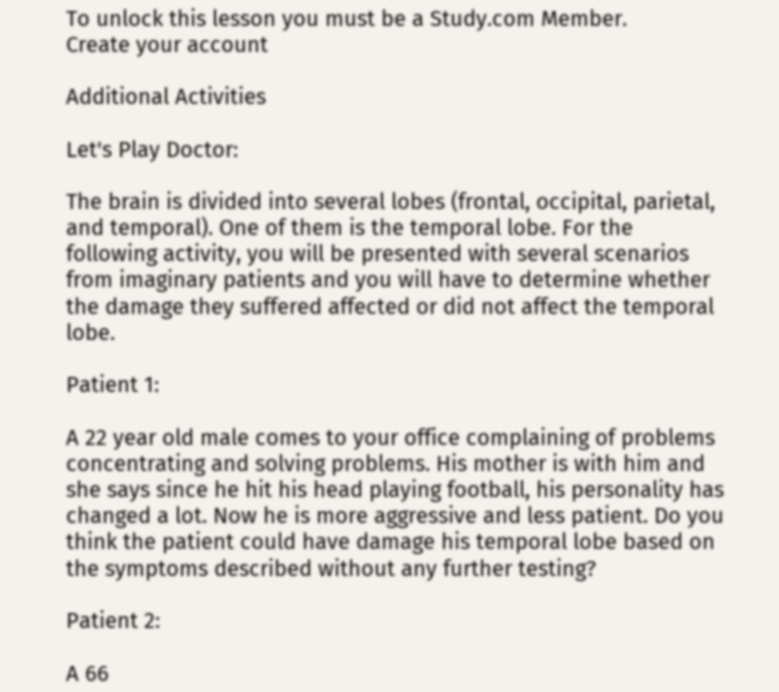To unlock this lesson you must be a Study.com Member.
Create your account

Additional Activities

Let's Play Doctor:

The brain is divided into several lobes (frontal, occipital, parietal, and temporal). One of them is the temporal lobe. For the following activity, you will be presented with several scenarios from imaginary patients and you will have to determine whether the damage they suffered affected or did not affect the temporal lobe.

Patient 1:

A 22 year old male comes to your office complaining of problems concentrating and solving problems. His mother is with him and she says since he hit his head playing football, his personality has changed a lot. Now he is more aggressive and less patient. Do you think the patient could have damage his temporal lobe based on the symptoms described without any further testing?

Patient 2:

A 66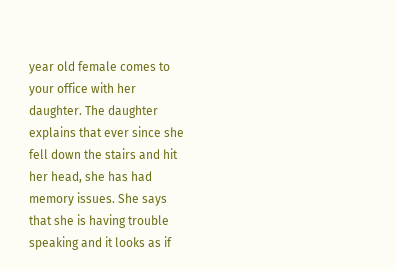year old female comes to your office with her daughter. The daughter explains that ever since she fell down the stairs and hit her head, she has had memory issues. She says that she is having trouble speaking and it looks as if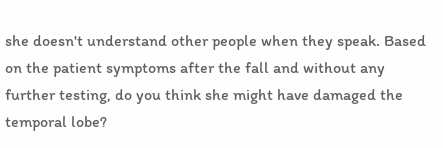she doesn't understand other people when they speak. Based on the patient symptoms after the fall and without any further testing, do you think she might have damaged the temporal lobe?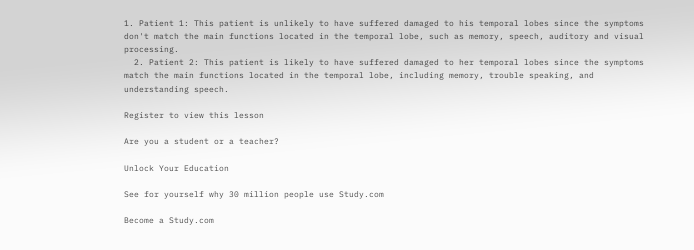1. Patient 1: This patient is unlikely to have suffered damaged to his temporal lobes since the symptoms don't match the main functions located in the temporal lobe, such as memory, speech, auditory and visual processing.
  2. Patient 2: This patient is likely to have suffered damaged to her temporal lobes since the symptoms match the main functions located in the temporal lobe, including memory, trouble speaking, and understanding speech.

Register to view this lesson

Are you a student or a teacher?

Unlock Your Education

See for yourself why 30 million people use Study.com

Become a Study.com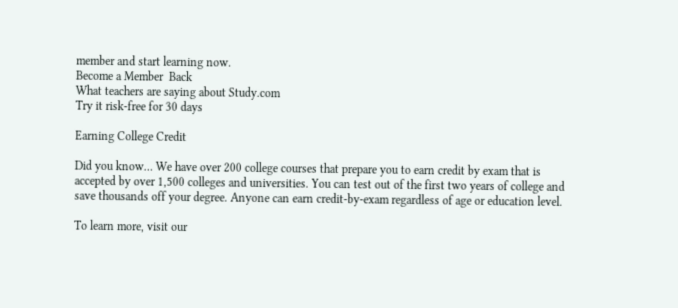member and start learning now.
Become a Member  Back
What teachers are saying about Study.com
Try it risk-free for 30 days

Earning College Credit

Did you know… We have over 200 college courses that prepare you to earn credit by exam that is accepted by over 1,500 colleges and universities. You can test out of the first two years of college and save thousands off your degree. Anyone can earn credit-by-exam regardless of age or education level.

To learn more, visit our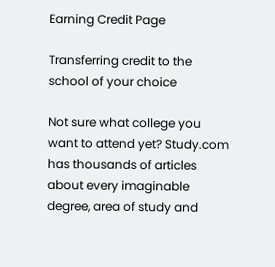Earning Credit Page

Transferring credit to the school of your choice

Not sure what college you want to attend yet? Study.com has thousands of articles about every imaginable degree, area of study and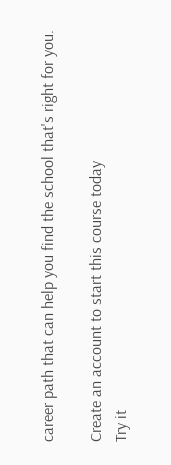career path that can help you find the school that's right for you.

Create an account to start this course today
Try it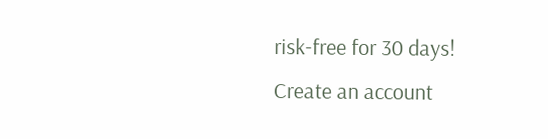risk-free for 30 days!
Create an account